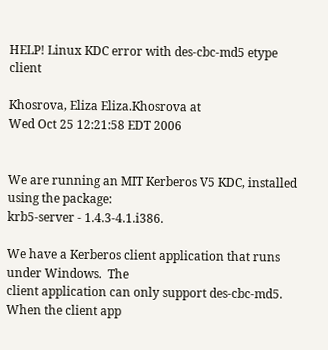HELP! Linux KDC error with des-cbc-md5 etype client

Khosrova, Eliza Eliza.Khosrova at
Wed Oct 25 12:21:58 EDT 2006


We are running an MIT Kerberos V5 KDC, installed using the package:
krb5-server - 1.4.3-4.1.i386.

We have a Kerberos client application that runs under Windows.  The
client application can only support des-cbc-md5.  When the client app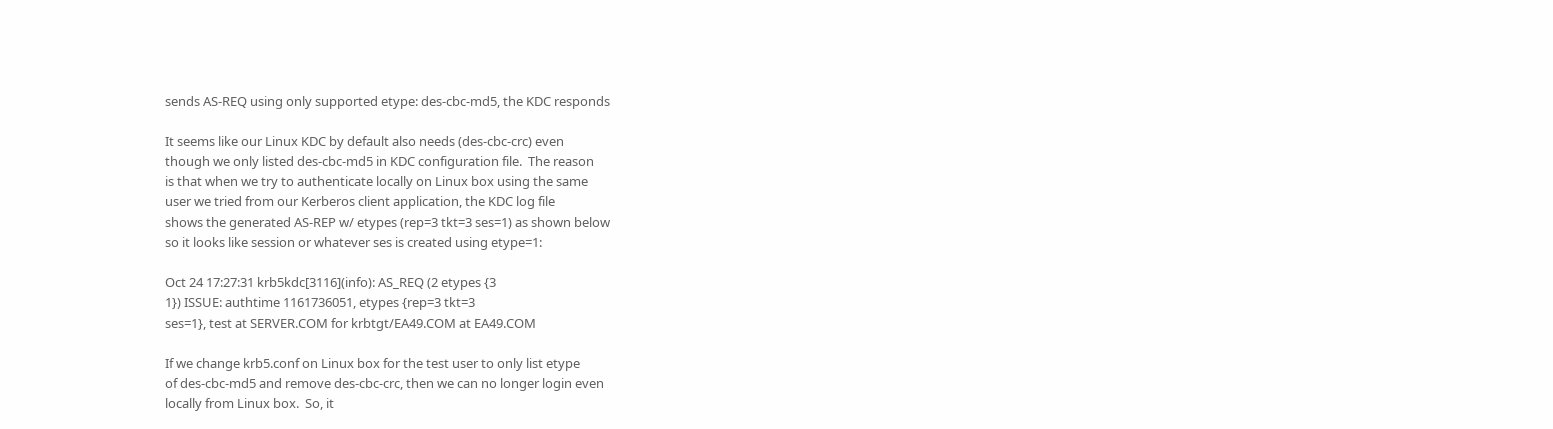sends AS-REQ using only supported etype: des-cbc-md5, the KDC responds

It seems like our Linux KDC by default also needs (des-cbc-crc) even
though we only listed des-cbc-md5 in KDC configuration file.  The reason
is that when we try to authenticate locally on Linux box using the same
user we tried from our Kerberos client application, the KDC log file
shows the generated AS-REP w/ etypes (rep=3 tkt=3 ses=1) as shown below
so it looks like session or whatever ses is created using etype=1:

Oct 24 17:27:31 krb5kdc[3116](info): AS_REQ (2 etypes {3
1}) ISSUE: authtime 1161736051, etypes {rep=3 tkt=3
ses=1}, test at SERVER.COM for krbtgt/EA49.COM at EA49.COM

If we change krb5.conf on Linux box for the test user to only list etype
of des-cbc-md5 and remove des-cbc-crc, then we can no longer login even
locally from Linux box.  So, it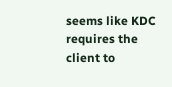seems like KDC requires the client to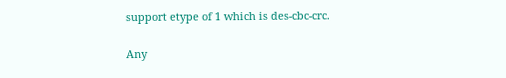support etype of 1 which is des-cbc-crc.

Any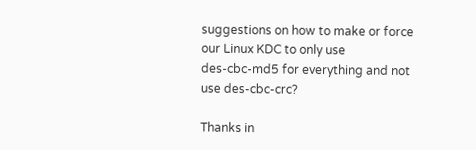suggestions on how to make or force our Linux KDC to only use
des-cbc-md5 for everything and not use des-cbc-crc?

Thanks in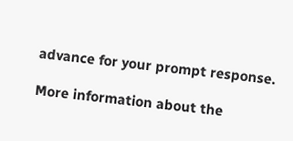advance for your prompt response.

More information about the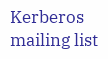Kerberos mailing list